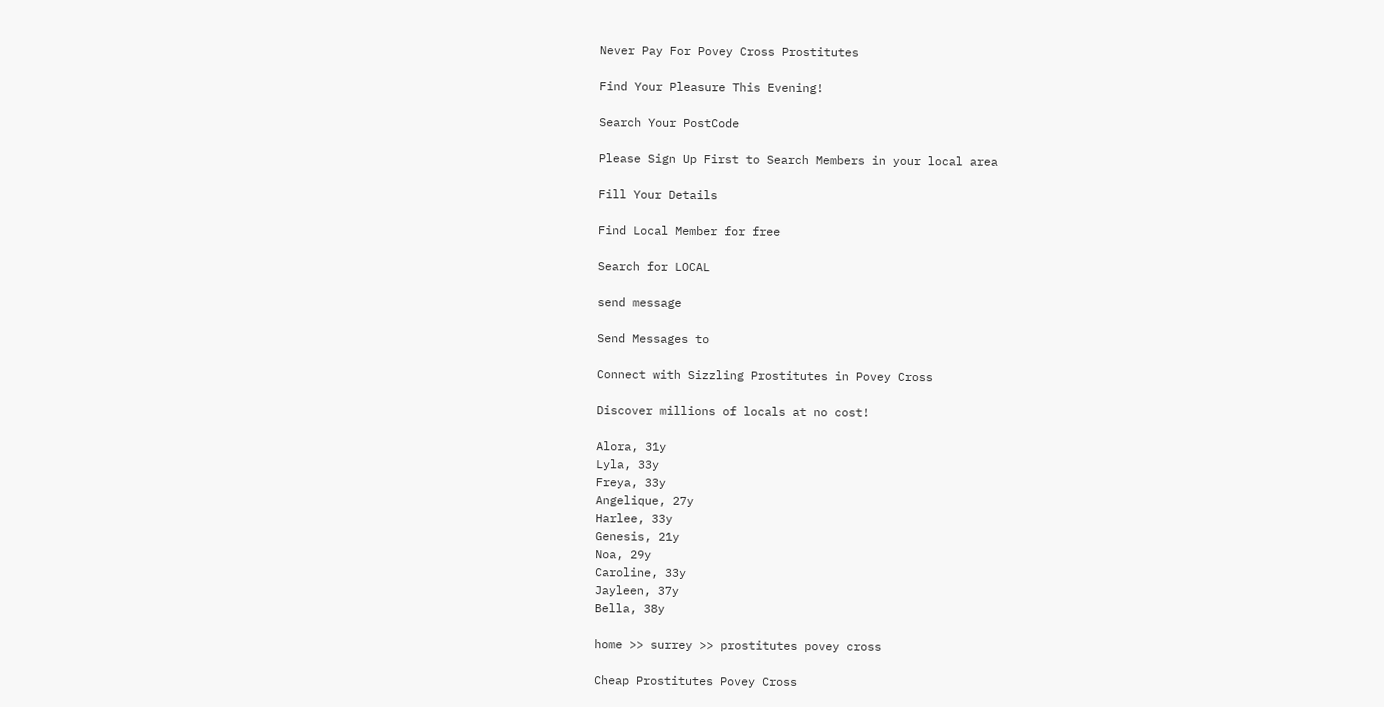Never Pay For Povey Cross Prostitutes

Find Your Pleasure This Evening!

Search Your PostCode

Please Sign Up First to Search Members in your local area

Fill Your Details

Find Local Member for free

Search for LOCAL

send message

Send Messages to

Connect with Sizzling Prostitutes in Povey Cross

Discover millions of locals at no cost!

Alora, 31y
Lyla, 33y
Freya, 33y
Angelique, 27y
Harlee, 33y
Genesis, 21y
Noa, 29y
Caroline, 33y
Jayleen, 37y
Bella, 38y

home >> surrey >> prostitutes povey cross

Cheap Prostitutes Povey Cross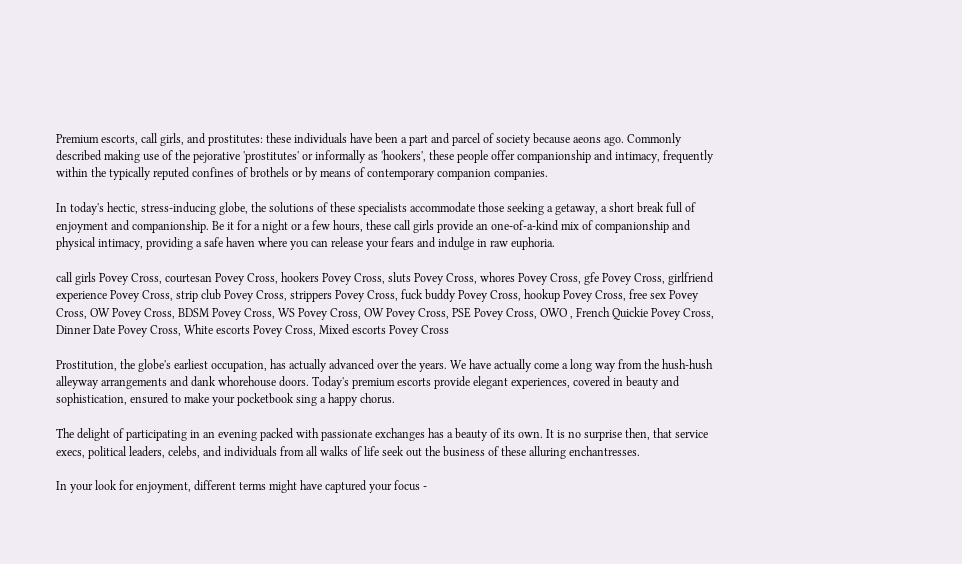Premium escorts, call girls, and prostitutes: these individuals have been a part and parcel of society because aeons ago. Commonly described making use of the pejorative 'prostitutes' or informally as 'hookers', these people offer companionship and intimacy, frequently within the typically reputed confines of brothels or by means of contemporary companion companies.

In today's hectic, stress-inducing globe, the solutions of these specialists accommodate those seeking a getaway, a short break full of enjoyment and companionship. Be it for a night or a few hours, these call girls provide an one-of-a-kind mix of companionship and physical intimacy, providing a safe haven where you can release your fears and indulge in raw euphoria.

call girls Povey Cross, courtesan Povey Cross, hookers Povey Cross, sluts Povey Cross, whores Povey Cross, gfe Povey Cross, girlfriend experience Povey Cross, strip club Povey Cross, strippers Povey Cross, fuck buddy Povey Cross, hookup Povey Cross, free sex Povey Cross, OW Povey Cross, BDSM Povey Cross, WS Povey Cross, OW Povey Cross, PSE Povey Cross, OWO , French Quickie Povey Cross, Dinner Date Povey Cross, White escorts Povey Cross, Mixed escorts Povey Cross

Prostitution, the globe's earliest occupation, has actually advanced over the years. We have actually come a long way from the hush-hush alleyway arrangements and dank whorehouse doors. Today's premium escorts provide elegant experiences, covered in beauty and sophistication, ensured to make your pocketbook sing a happy chorus.

The delight of participating in an evening packed with passionate exchanges has a beauty of its own. It is no surprise then, that service execs, political leaders, celebs, and individuals from all walks of life seek out the business of these alluring enchantresses.

In your look for enjoyment, different terms might have captured your focus -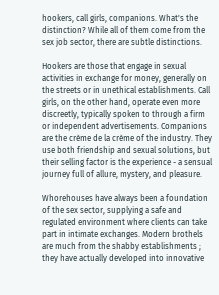hookers, call girls, companions. What's the distinction? While all of them come from the sex job sector, there are subtle distinctions.

Hookers are those that engage in sexual activities in exchange for money, generally on the streets or in unethical establishments. Call girls, on the other hand, operate even more discreetly, typically spoken to through a firm or independent advertisements. Companions are the crème de la crème of the industry. They use both friendship and sexual solutions, but their selling factor is the experience - a sensual journey full of allure, mystery, and pleasure.

Whorehouses have always been a foundation of the sex sector, supplying a safe and regulated environment where clients can take part in intimate exchanges. Modern brothels are much from the shabby establishments ; they have actually developed into innovative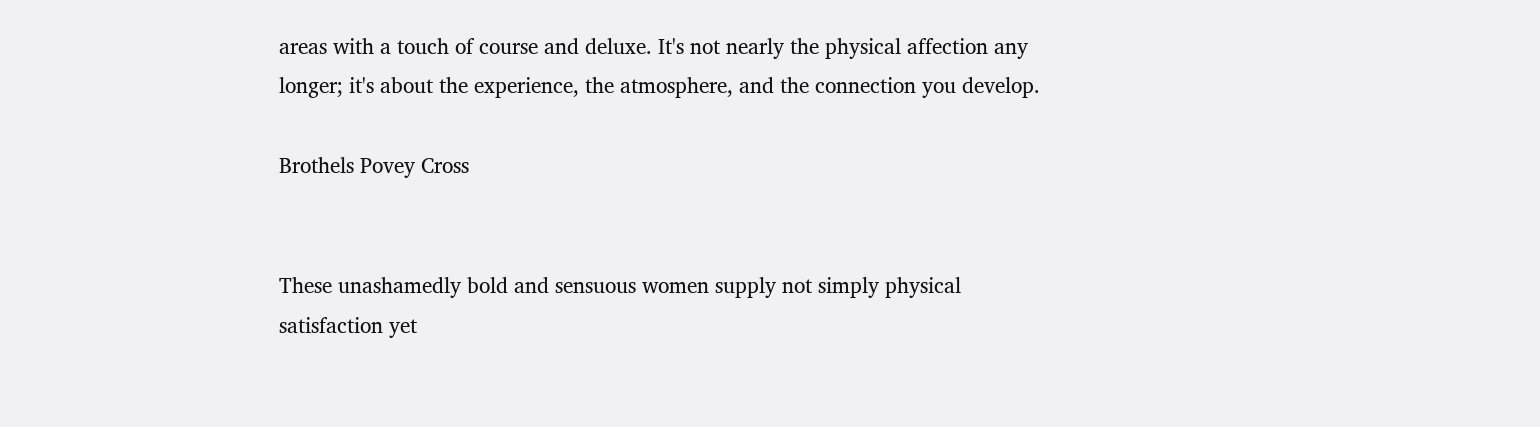areas with a touch of course and deluxe. It's not nearly the physical affection any longer; it's about the experience, the atmosphere, and the connection you develop.

Brothels Povey Cross


These unashamedly bold and sensuous women supply not simply physical satisfaction yet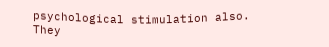psychological stimulation also. They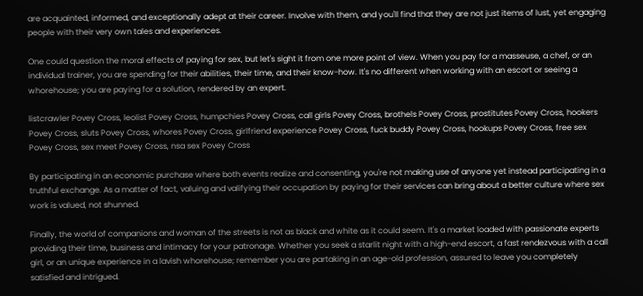are acquainted, informed, and exceptionally adept at their career. Involve with them, and you'll find that they are not just items of lust, yet engaging people with their very own tales and experiences.

One could question the moral effects of paying for sex, but let's sight it from one more point of view. When you pay for a masseuse, a chef, or an individual trainer, you are spending for their abilities, their time, and their know-how. It's no different when working with an escort or seeing a whorehouse; you are paying for a solution, rendered by an expert.

listcrawler Povey Cross, leolist Povey Cross, humpchies Povey Cross, call girls Povey Cross, brothels Povey Cross, prostitutes Povey Cross, hookers Povey Cross, sluts Povey Cross, whores Povey Cross, girlfriend experience Povey Cross, fuck buddy Povey Cross, hookups Povey Cross, free sex Povey Cross, sex meet Povey Cross, nsa sex Povey Cross

By participating in an economic purchase where both events realize and consenting, you're not making use of anyone yet instead participating in a truthful exchange. As a matter of fact, valuing and valifying their occupation by paying for their services can bring about a better culture where sex work is valued, not shunned.

Finally, the world of companions and woman of the streets is not as black and white as it could seem. It's a market loaded with passionate experts providing their time, business and intimacy for your patronage. Whether you seek a starlit night with a high-end escort, a fast rendezvous with a call girl, or an unique experience in a lavish whorehouse; remember you are partaking in an age-old profession, assured to leave you completely satisfied and intrigued.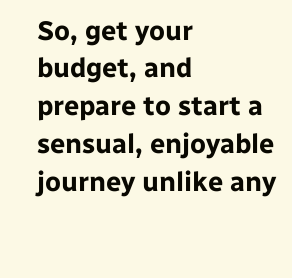So, get your budget, and prepare to start a sensual, enjoyable journey unlike any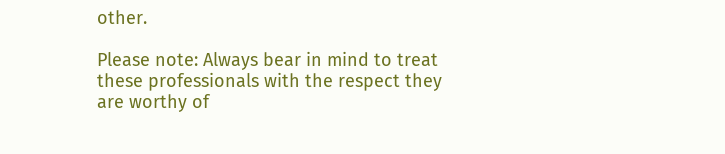other.

Please note: Always bear in mind to treat these professionals with the respect they are worthy of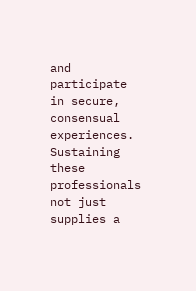and participate in secure, consensual experiences. Sustaining these professionals not just supplies a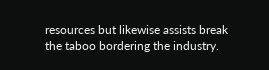resources but likewise assists break the taboo bordering the industry.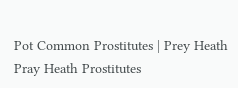Pot Common Prostitutes | Prey Heath Pray Heath Prostitutes